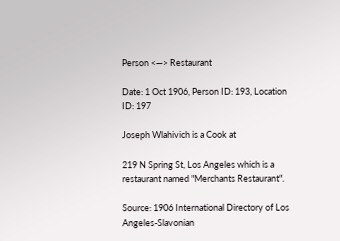Person <—> Restaurant

Date: 1 Oct 1906, Person ID: 193, Location ID: 197

Joseph Wlahivich is a Cook at

219 N Spring St, Los Angeles which is a restaurant named "Merchants Restaurant".

Source: 1906 International Directory of Los Angeles-Slavonian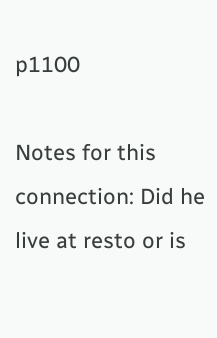p1100

Notes for this connection: Did he live at resto or is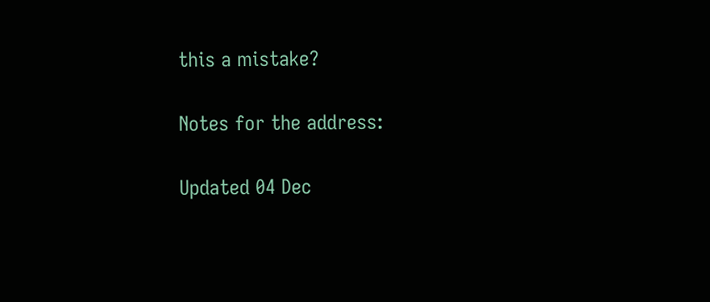this a mistake?

Notes for the address:

Updated 04 Dec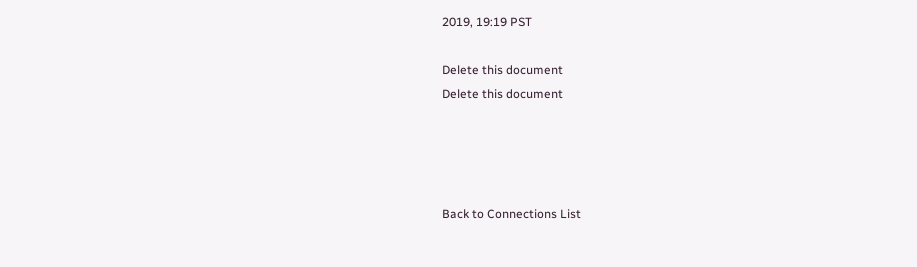2019, 19:19 PST

Delete this document
Delete this document




Back to Connections List